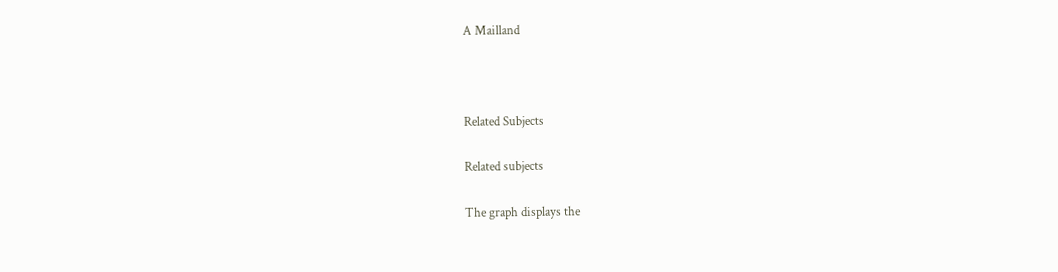A Mailland



Related Subjects

Related subjects

The graph displays the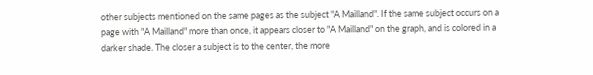other subjects mentioned on the same pages as the subject "A Mailland". If the same subject occurs on a page with "A Mailland" more than once, it appears closer to "A Mailland" on the graph, and is colored in a darker shade. The closer a subject is to the center, the more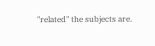"related" the subjects are.